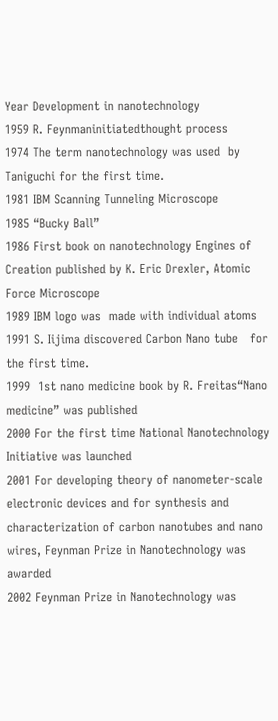Year Development in nanotechnology
1959 R. Feynmaninitiatedthought process
1974 The term nanotechnology was used  by Taniguchi for the first time.
1981 IBM Scanning Tunneling Microscope
1985 “Bucky Ball”
1986 First book on nanotechnology Engines of Creation published by K. Eric Drexler, Atomic Force Microscope
1989 IBM logo was  made with individual atoms
1991 S. Iijima discovered Carbon Nano tube   for the first time.
1999  1st nano medicine book by R. Freitas“Nano medicine” was published
2000 For the first time National Nanotechnology Initiative was launched
2001 For developing theory of nanometer-scale electronic devices and for synthesis and characterization of carbon nanotubes and nano wires, Feynman Prize in Nanotechnology was awarded
2002 Feynman Prize in Nanotechnology was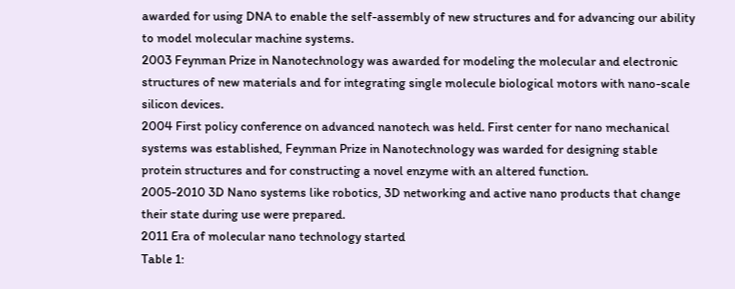awarded for using DNA to enable the self-assembly of new structures and for advancing our ability to model molecular machine systems.
2003 Feynman Prize in Nanotechnology was awarded for modeling the molecular and electronic structures of new materials and for integrating single molecule biological motors with nano-scale silicon devices.
2004 First policy conference on advanced nanotech was held. First center for nano mechanical systems was established, Feynman Prize in Nanotechnology was warded for designing stable protein structures and for constructing a novel enzyme with an altered function.
2005-2010 3D Nano systems like robotics, 3D networking and active nano products that change their state during use were prepared.
2011 Era of molecular nano technology started
Table 1: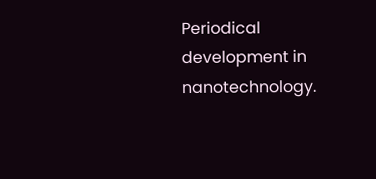Periodical development in nanotechnology.